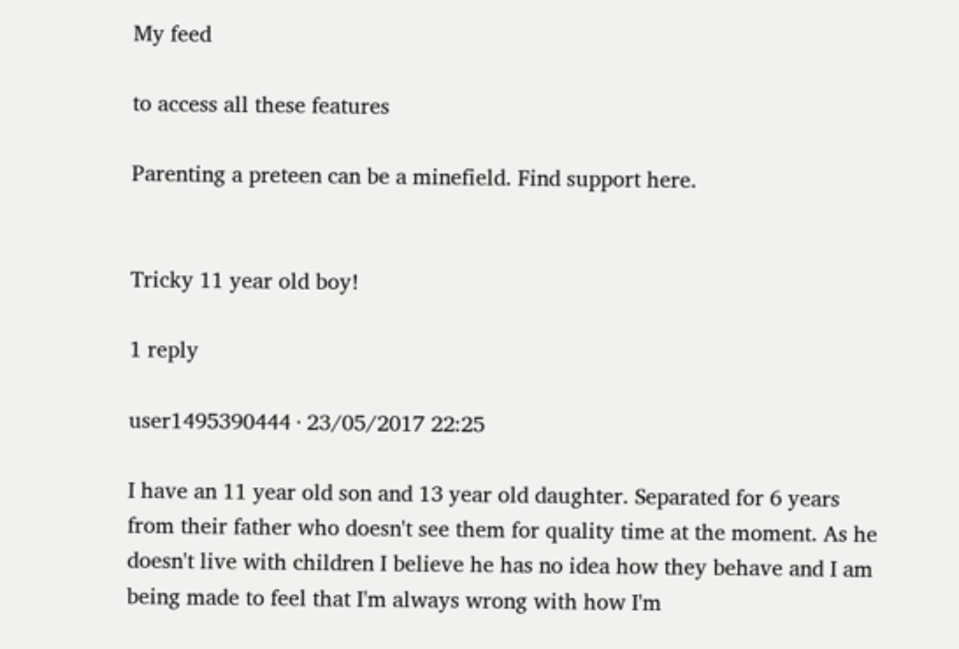My feed

to access all these features

Parenting a preteen can be a minefield. Find support here.


Tricky 11 year old boy!

1 reply

user1495390444 · 23/05/2017 22:25

I have an 11 year old son and 13 year old daughter. Separated for 6 years from their father who doesn't see them for quality time at the moment. As he doesn't live with children I believe he has no idea how they behave and I am being made to feel that I'm always wrong with how I'm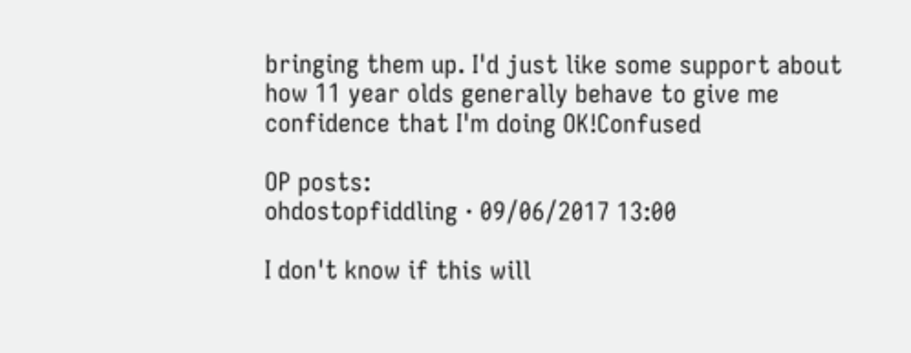bringing them up. I'd just like some support about how 11 year olds generally behave to give me confidence that I'm doing OK!Confused

OP posts:
ohdostopfiddling · 09/06/2017 13:00

I don't know if this will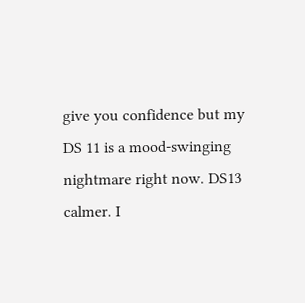give you confidence but my DS 11 is a mood-swinging nightmare right now. DS13 calmer. I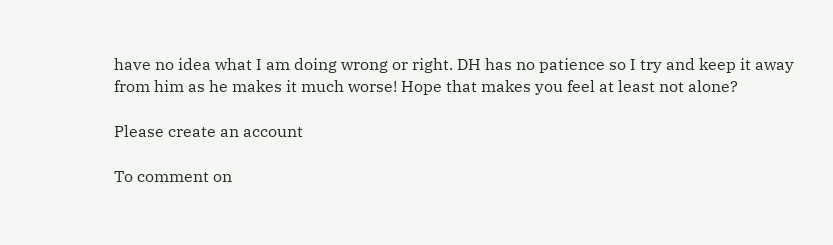have no idea what I am doing wrong or right. DH has no patience so I try and keep it away from him as he makes it much worse! Hope that makes you feel at least not alone?

Please create an account

To comment on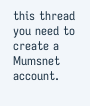this thread you need to create a Mumsnet account.